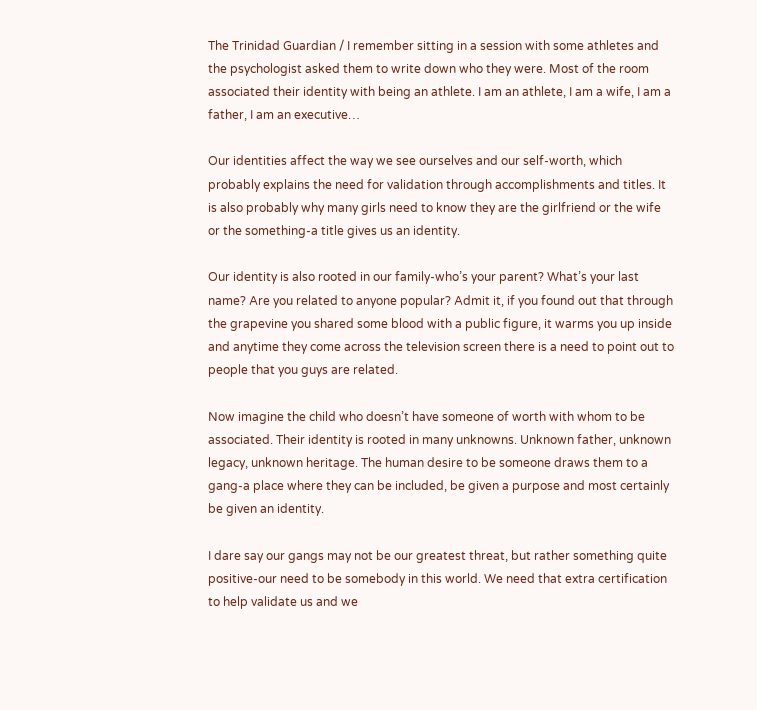The Trinidad Guardian / I remember sitting in a session with some athletes and the psychologist asked them to write down who they were. Most of the room associated their identity with being an athlete. I am an athlete, I am a wife, I am a father, I am an executive…

Our identities affect the way we see ourselves and our self-worth, which probably explains the need for validation through accomplishments and titles. It is also probably why many girls need to know they are the girlfriend or the wife or the something-a title gives us an identity.

Our identity is also rooted in our family-who’s your parent? What’s your last name? Are you related to anyone popular? Admit it, if you found out that through the grapevine you shared some blood with a public figure, it warms you up inside and anytime they come across the television screen there is a need to point out to people that you guys are related.

Now imagine the child who doesn’t have someone of worth with whom to be associated. Their identity is rooted in many unknowns. Unknown father, unknown legacy, unknown heritage. The human desire to be someone draws them to a gang-a place where they can be included, be given a purpose and most certainly be given an identity.

I dare say our gangs may not be our greatest threat, but rather something quite positive-our need to be somebody in this world. We need that extra certification to help validate us and we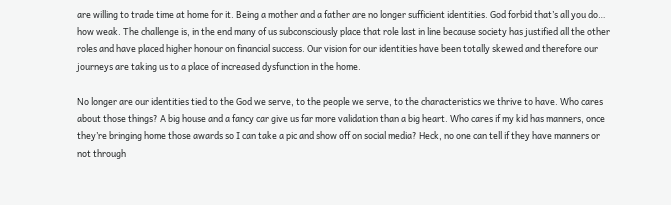are willing to trade time at home for it. Being a mother and a father are no longer sufficient identities. God forbid that’s all you do… how weak. The challenge is, in the end many of us subconsciously place that role last in line because society has justified all the other roles and have placed higher honour on financial success. Our vision for our identities have been totally skewed and therefore our journeys are taking us to a place of increased dysfunction in the home.

No longer are our identities tied to the God we serve, to the people we serve, to the characteristics we thrive to have. Who cares about those things? A big house and a fancy car give us far more validation than a big heart. Who cares if my kid has manners, once they’re bringing home those awards so I can take a pic and show off on social media? Heck, no one can tell if they have manners or not through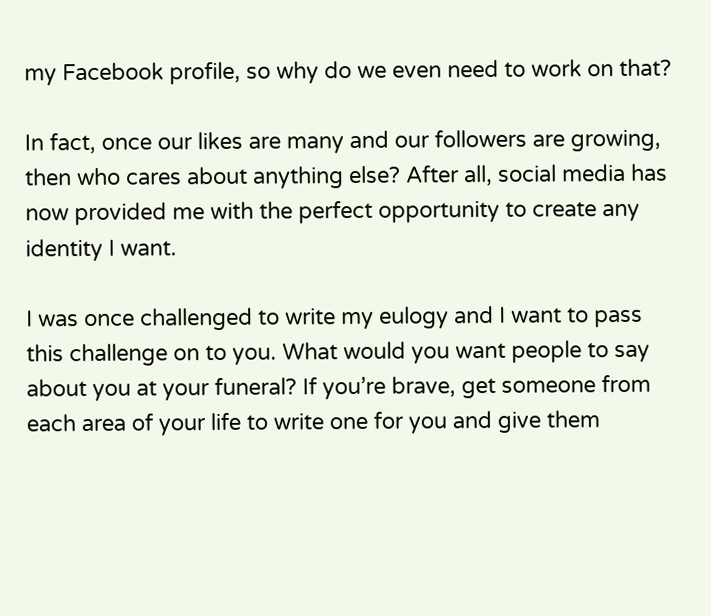my Facebook profile, so why do we even need to work on that?

In fact, once our likes are many and our followers are growing, then who cares about anything else? After all, social media has now provided me with the perfect opportunity to create any identity I want.

I was once challenged to write my eulogy and I want to pass this challenge on to you. What would you want people to say about you at your funeral? If you’re brave, get someone from each area of your life to write one for you and give them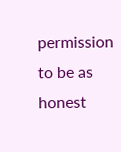permission to be as honest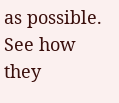as possible. See how they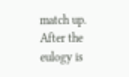match up. After the eulogy is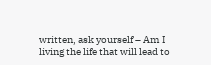written, ask yourself – Am I living the life that will lead to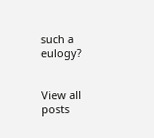such a eulogy?


View all posts